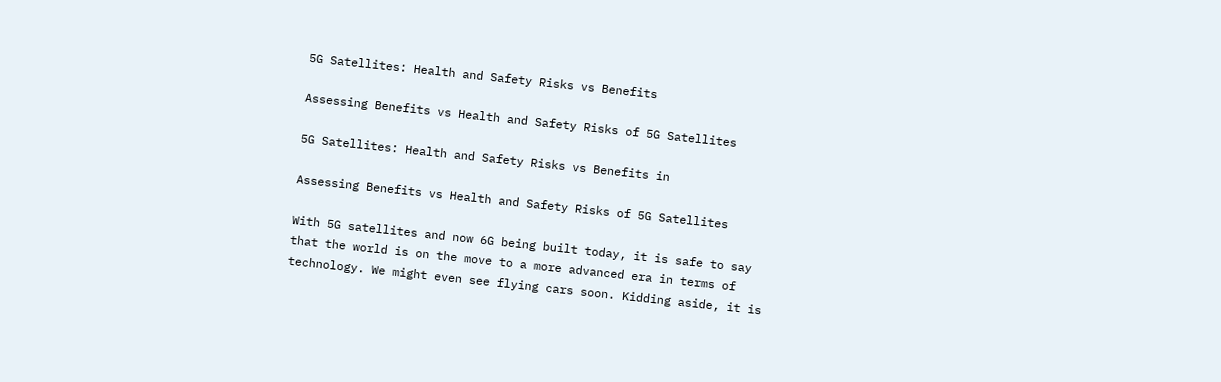5G Satellites: Health and Safety Risks vs Benefits

Assessing Benefits vs Health and Safety Risks of 5G Satellites

5G Satellites: Health and Safety Risks vs Benefits in

Assessing Benefits vs Health and Safety Risks of 5G Satellites

With 5G satellites and now 6G being built today, it is safe to say that the world is on the move to a more advanced era in terms of technology. We might even see flying cars soon. Kidding aside, it is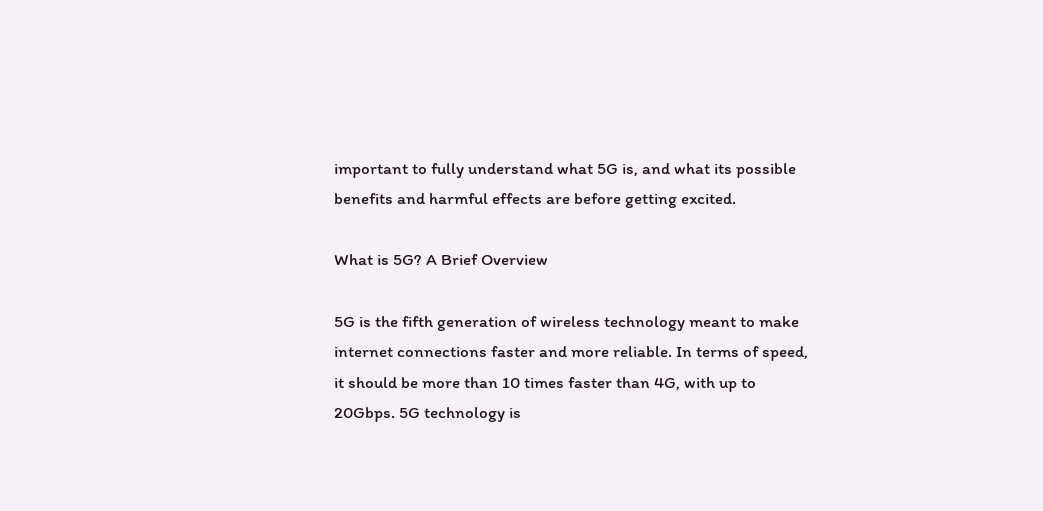important to fully understand what 5G is, and what its possible benefits and harmful effects are before getting excited.

What is 5G? A Brief Overview

5G is the fifth generation of wireless technology meant to make internet connections faster and more reliable. In terms of speed, it should be more than 10 times faster than 4G, with up to 20Gbps. 5G technology is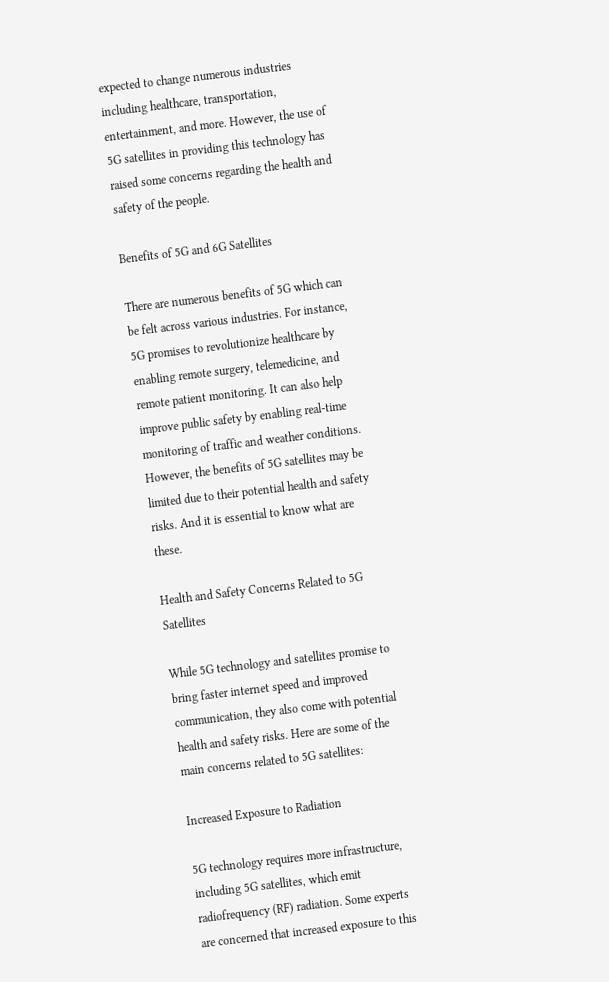expected to change numerous industries including healthcare, transportation, entertainment, and more. However, the use of 5G satellites in providing this technology has raised some concerns regarding the health and safety of the people.

Benefits of 5G and 6G Satellites

There are numerous benefits of 5G which can be felt across various industries. For instance, 5G promises to revolutionize healthcare by enabling remote surgery, telemedicine, and remote patient monitoring. It can also help improve public safety by enabling real-time monitoring of traffic and weather conditions. However, the benefits of 5G satellites may be limited due to their potential health and safety risks. And it is essential to know what are these.

Health and Safety Concerns Related to 5G Satellites

While 5G technology and satellites promise to bring faster internet speed and improved communication, they also come with potential health and safety risks. Here are some of the main concerns related to 5G satellites:

Increased Exposure to Radiation

5G technology requires more infrastructure, including 5G satellites, which emit radiofrequency (RF) radiation. Some experts are concerned that increased exposure to this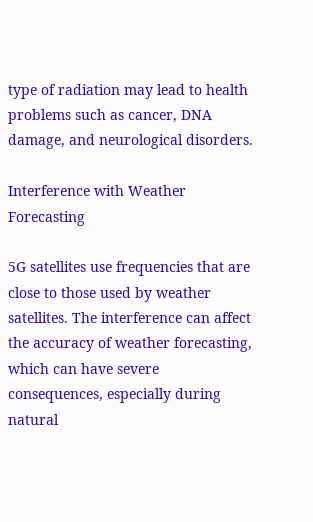type of radiation may lead to health problems such as cancer, DNA damage, and neurological disorders.

Interference with Weather Forecasting

5G satellites use frequencies that are close to those used by weather satellites. The interference can affect the accuracy of weather forecasting, which can have severe consequences, especially during natural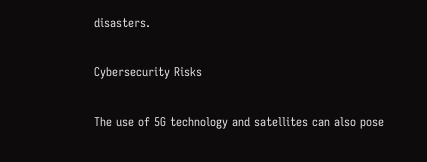disasters.

Cybersecurity Risks

The use of 5G technology and satellites can also pose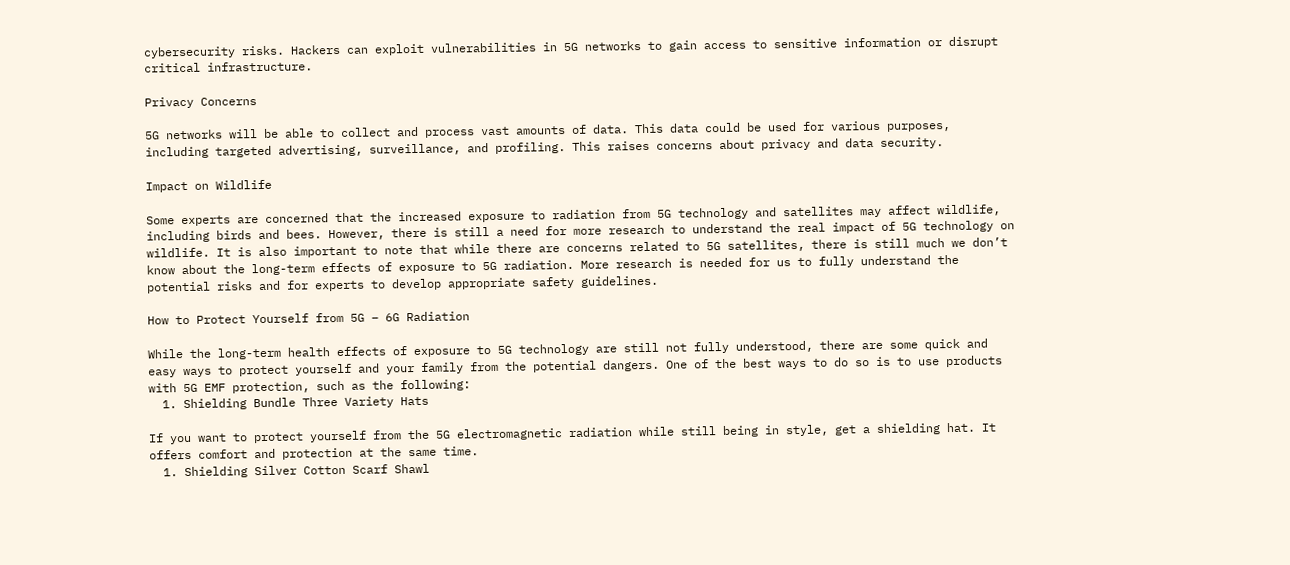cybersecurity risks. Hackers can exploit vulnerabilities in 5G networks to gain access to sensitive information or disrupt critical infrastructure.

Privacy Concerns

5G networks will be able to collect and process vast amounts of data. This data could be used for various purposes, including targeted advertising, surveillance, and profiling. This raises concerns about privacy and data security.

Impact on Wildlife

Some experts are concerned that the increased exposure to radiation from 5G technology and satellites may affect wildlife, including birds and bees. However, there is still a need for more research to understand the real impact of 5G technology on wildlife. It is also important to note that while there are concerns related to 5G satellites, there is still much we don’t know about the long-term effects of exposure to 5G radiation. More research is needed for us to fully understand the potential risks and for experts to develop appropriate safety guidelines.

How to Protect Yourself from 5G – 6G Radiation

While the long-term health effects of exposure to 5G technology are still not fully understood, there are some quick and easy ways to protect yourself and your family from the potential dangers. One of the best ways to do so is to use products with 5G EMF protection, such as the following:
  1. Shielding Bundle Three Variety Hats

If you want to protect yourself from the 5G electromagnetic radiation while still being in style, get a shielding hat. It offers comfort and protection at the same time.
  1. Shielding Silver Cotton Scarf Shawl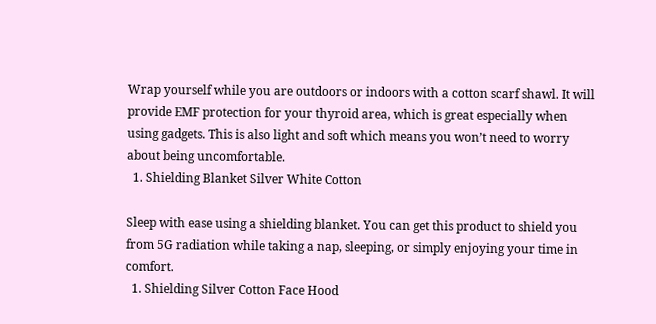Wrap yourself while you are outdoors or indoors with a cotton scarf shawl. It will provide EMF protection for your thyroid area, which is great especially when using gadgets. This is also light and soft which means you won’t need to worry about being uncomfortable.
  1. Shielding Blanket Silver White Cotton

Sleep with ease using a shielding blanket. You can get this product to shield you from 5G radiation while taking a nap, sleeping, or simply enjoying your time in comfort.
  1. Shielding Silver Cotton Face Hood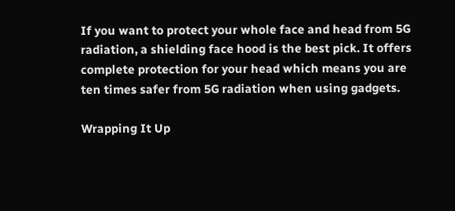If you want to protect your whole face and head from 5G radiation, a shielding face hood is the best pick. It offers complete protection for your head which means you are ten times safer from 5G radiation when using gadgets.

Wrapping It Up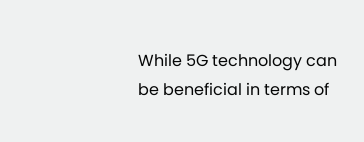While 5G technology can be beneficial in terms of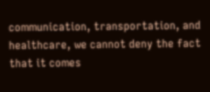communication, transportation, and healthcare, we cannot deny the fact that it comes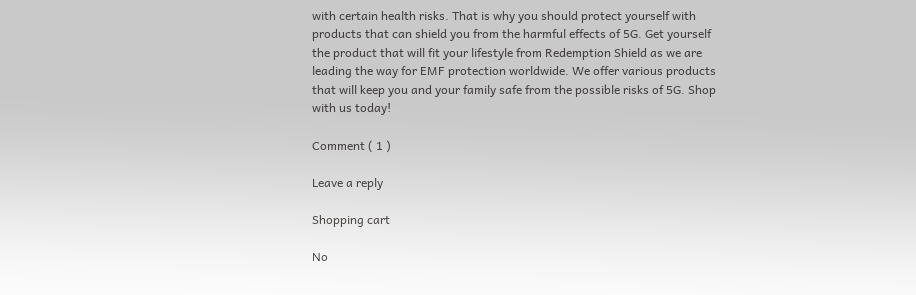with certain health risks. That is why you should protect yourself with products that can shield you from the harmful effects of 5G. Get yourself the product that will fit your lifestyle from Redemption Shield as we are leading the way for EMF protection worldwide. We offer various products that will keep you and your family safe from the possible risks of 5G. Shop with us today!

Comment ( 1 )

Leave a reply

Shopping cart

No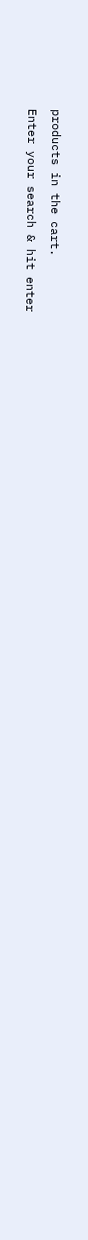products in the cart.
Enter your search & hit enter